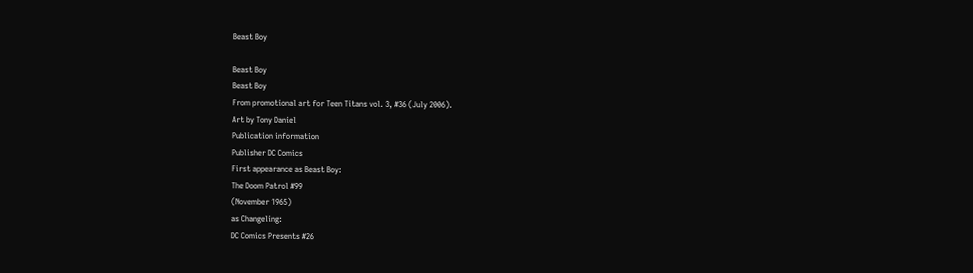Beast Boy

Beast Boy
Beast Boy
From promotional art for Teen Titans vol. 3, #36 (July 2006).
Art by Tony Daniel
Publication information
Publisher DC Comics
First appearance as Beast Boy:
The Doom Patrol #99
(November 1965)
as Changeling:
DC Comics Presents #26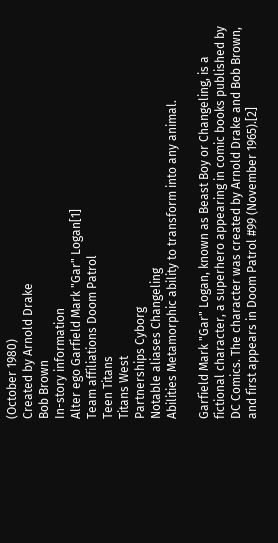(October 1980)
Created by Arnold Drake
Bob Brown
In-story information
Alter ego Garfield Mark "Gar" Logan[1]
Team affiliations Doom Patrol
Teen Titans
Titans West
Partnerships Cyborg
Notable aliases Changeling
Abilities Metamorphic ability to transform into any animal.

Garfield Mark "Gar" Logan, known as Beast Boy or Changeling, is a fictional character, a superhero appearing in comic books published by DC Comics. The character was created by Arnold Drake and Bob Brown, and first appears in Doom Patrol #99 (November 1965).[2]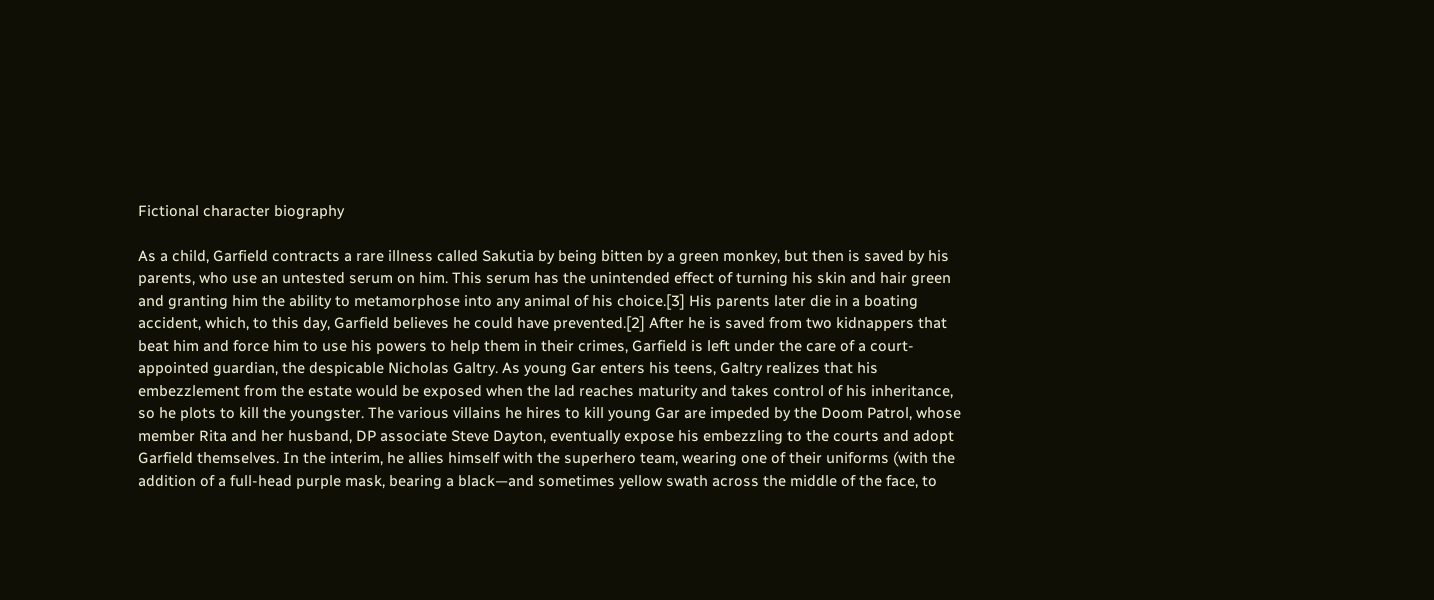Fictional character biography

As a child, Garfield contracts a rare illness called Sakutia by being bitten by a green monkey, but then is saved by his parents, who use an untested serum on him. This serum has the unintended effect of turning his skin and hair green and granting him the ability to metamorphose into any animal of his choice.[3] His parents later die in a boating accident, which, to this day, Garfield believes he could have prevented.[2] After he is saved from two kidnappers that beat him and force him to use his powers to help them in their crimes, Garfield is left under the care of a court-appointed guardian, the despicable Nicholas Galtry. As young Gar enters his teens, Galtry realizes that his embezzlement from the estate would be exposed when the lad reaches maturity and takes control of his inheritance, so he plots to kill the youngster. The various villains he hires to kill young Gar are impeded by the Doom Patrol, whose member Rita and her husband, DP associate Steve Dayton, eventually expose his embezzling to the courts and adopt Garfield themselves. In the interim, he allies himself with the superhero team, wearing one of their uniforms (with the addition of a full-head purple mask, bearing a black—and sometimes yellow swath across the middle of the face, to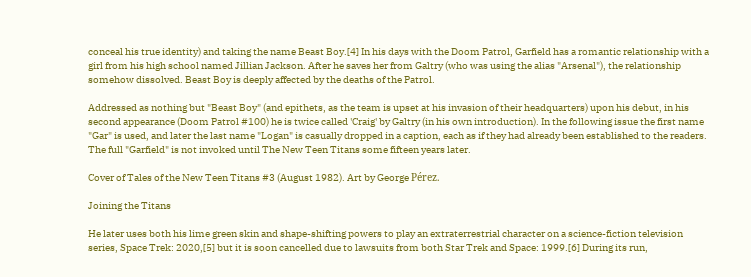conceal his true identity) and taking the name Beast Boy.[4] In his days with the Doom Patrol, Garfield has a romantic relationship with a girl from his high school named Jillian Jackson. After he saves her from Galtry (who was using the alias "Arsenal"), the relationship somehow dissolved. Beast Boy is deeply affected by the deaths of the Patrol.

Addressed as nothing but "Beast Boy" (and epithets, as the team is upset at his invasion of their headquarters) upon his debut, in his second appearance (Doom Patrol #100) he is twice called 'Craig' by Galtry (in his own introduction). In the following issue the first name "Gar" is used, and later the last name "Logan" is casually dropped in a caption, each as if they had already been established to the readers. The full "Garfield" is not invoked until The New Teen Titans some fifteen years later.

Cover of Tales of the New Teen Titans #3 (August 1982). Art by George Pérez.

Joining the Titans

He later uses both his lime green skin and shape-shifting powers to play an extraterrestrial character on a science-fiction television series, Space Trek: 2020,[5] but it is soon cancelled due to lawsuits from both Star Trek and Space: 1999.[6] During its run,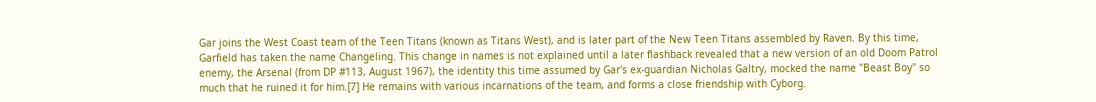Gar joins the West Coast team of the Teen Titans (known as Titans West), and is later part of the New Teen Titans assembled by Raven. By this time, Garfield has taken the name Changeling. This change in names is not explained until a later flashback revealed that a new version of an old Doom Patrol enemy, the Arsenal (from DP #113, August 1967), the identity this time assumed by Gar's ex-guardian Nicholas Galtry, mocked the name "Beast Boy" so much that he ruined it for him.[7] He remains with various incarnations of the team, and forms a close friendship with Cyborg.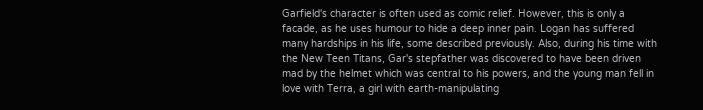Garfield's character is often used as comic relief. However, this is only a facade, as he uses humour to hide a deep inner pain. Logan has suffered many hardships in his life, some described previously. Also, during his time with the New Teen Titans, Gar's stepfather was discovered to have been driven mad by the helmet which was central to his powers, and the young man fell in love with Terra, a girl with earth-manipulating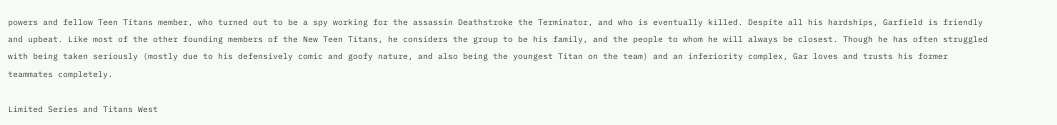powers and fellow Teen Titans member, who turned out to be a spy working for the assassin Deathstroke the Terminator, and who is eventually killed. Despite all his hardships, Garfield is friendly and upbeat. Like most of the other founding members of the New Teen Titans, he considers the group to be his family, and the people to whom he will always be closest. Though he has often struggled with being taken seriously (mostly due to his defensively comic and goofy nature, and also being the youngest Titan on the team) and an inferiority complex, Gar loves and trusts his former teammates completely.

Limited Series and Titans West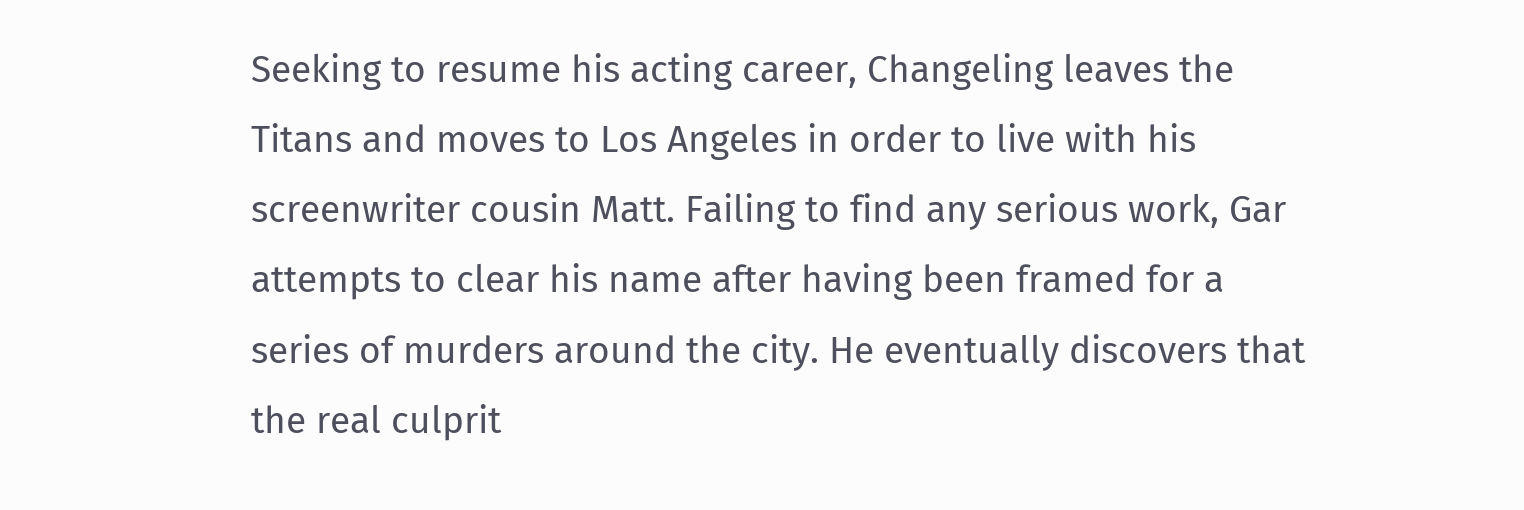Seeking to resume his acting career, Changeling leaves the Titans and moves to Los Angeles in order to live with his screenwriter cousin Matt. Failing to find any serious work, Gar attempts to clear his name after having been framed for a series of murders around the city. He eventually discovers that the real culprit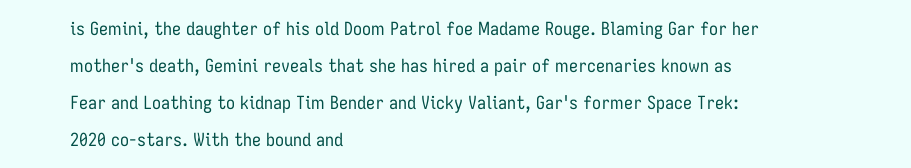is Gemini, the daughter of his old Doom Patrol foe Madame Rouge. Blaming Gar for her mother's death, Gemini reveals that she has hired a pair of mercenaries known as Fear and Loathing to kidnap Tim Bender and Vicky Valiant, Gar's former Space Trek: 2020 co-stars. With the bound and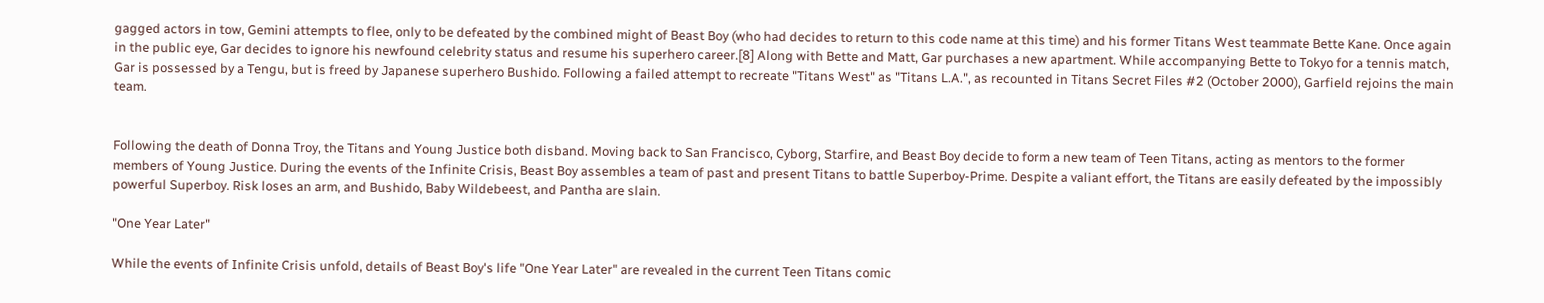gagged actors in tow, Gemini attempts to flee, only to be defeated by the combined might of Beast Boy (who had decides to return to this code name at this time) and his former Titans West teammate Bette Kane. Once again in the public eye, Gar decides to ignore his newfound celebrity status and resume his superhero career.[8] Along with Bette and Matt, Gar purchases a new apartment. While accompanying Bette to Tokyo for a tennis match, Gar is possessed by a Tengu, but is freed by Japanese superhero Bushido. Following a failed attempt to recreate "Titans West" as "Titans L.A.", as recounted in Titans Secret Files #2 (October 2000), Garfield rejoins the main team.


Following the death of Donna Troy, the Titans and Young Justice both disband. Moving back to San Francisco, Cyborg, Starfire, and Beast Boy decide to form a new team of Teen Titans, acting as mentors to the former members of Young Justice. During the events of the Infinite Crisis, Beast Boy assembles a team of past and present Titans to battle Superboy-Prime. Despite a valiant effort, the Titans are easily defeated by the impossibly powerful Superboy. Risk loses an arm, and Bushido, Baby Wildebeest, and Pantha are slain.

"One Year Later"

While the events of Infinite Crisis unfold, details of Beast Boy's life "One Year Later" are revealed in the current Teen Titans comic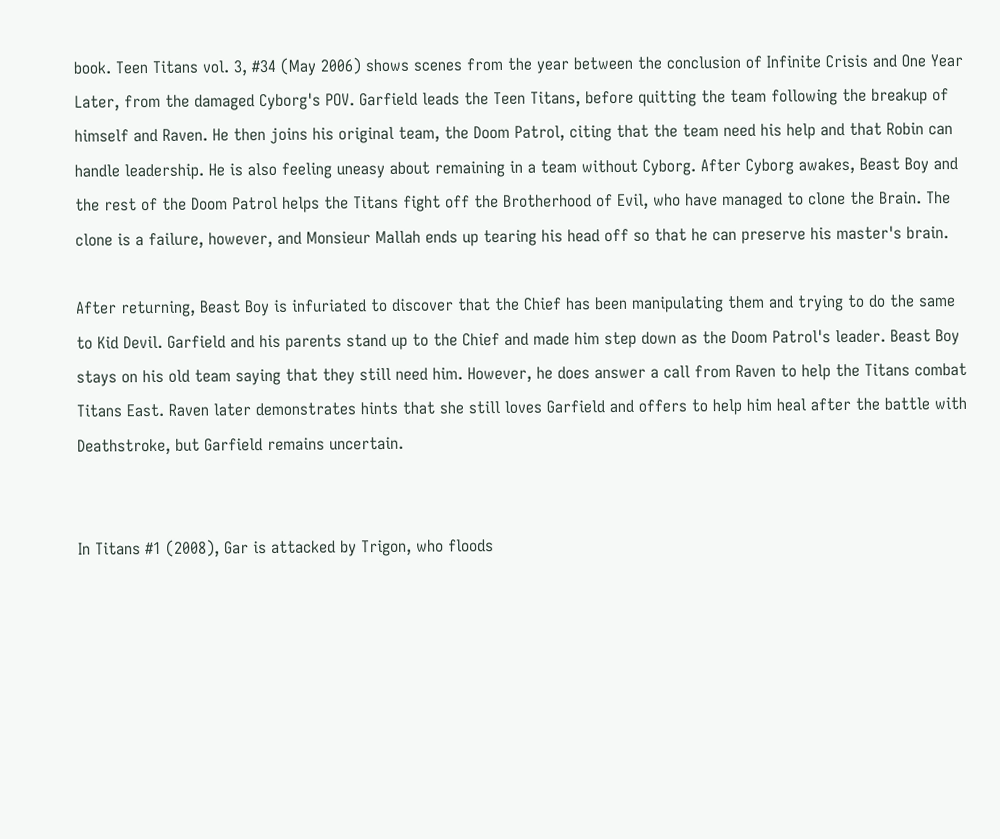book. Teen Titans vol. 3, #34 (May 2006) shows scenes from the year between the conclusion of Infinite Crisis and One Year Later, from the damaged Cyborg's POV. Garfield leads the Teen Titans, before quitting the team following the breakup of himself and Raven. He then joins his original team, the Doom Patrol, citing that the team need his help and that Robin can handle leadership. He is also feeling uneasy about remaining in a team without Cyborg. After Cyborg awakes, Beast Boy and the rest of the Doom Patrol helps the Titans fight off the Brotherhood of Evil, who have managed to clone the Brain. The clone is a failure, however, and Monsieur Mallah ends up tearing his head off so that he can preserve his master's brain.

After returning, Beast Boy is infuriated to discover that the Chief has been manipulating them and trying to do the same to Kid Devil. Garfield and his parents stand up to the Chief and made him step down as the Doom Patrol's leader. Beast Boy stays on his old team saying that they still need him. However, he does answer a call from Raven to help the Titans combat Titans East. Raven later demonstrates hints that she still loves Garfield and offers to help him heal after the battle with Deathstroke, but Garfield remains uncertain.


In Titans #1 (2008), Gar is attacked by Trigon, who floods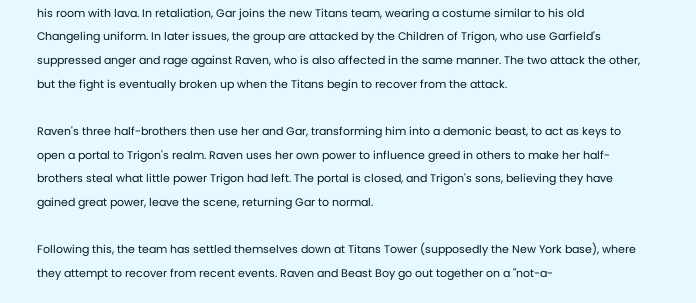his room with lava. In retaliation, Gar joins the new Titans team, wearing a costume similar to his old Changeling uniform. In later issues, the group are attacked by the Children of Trigon, who use Garfield's suppressed anger and rage against Raven, who is also affected in the same manner. The two attack the other, but the fight is eventually broken up when the Titans begin to recover from the attack.

Raven's three half-brothers then use her and Gar, transforming him into a demonic beast, to act as keys to open a portal to Trigon's realm. Raven uses her own power to influence greed in others to make her half-brothers steal what little power Trigon had left. The portal is closed, and Trigon's sons, believing they have gained great power, leave the scene, returning Gar to normal.

Following this, the team has settled themselves down at Titans Tower (supposedly the New York base), where they attempt to recover from recent events. Raven and Beast Boy go out together on a "not-a-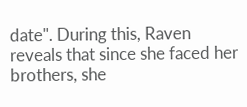date". During this, Raven reveals that since she faced her brothers, she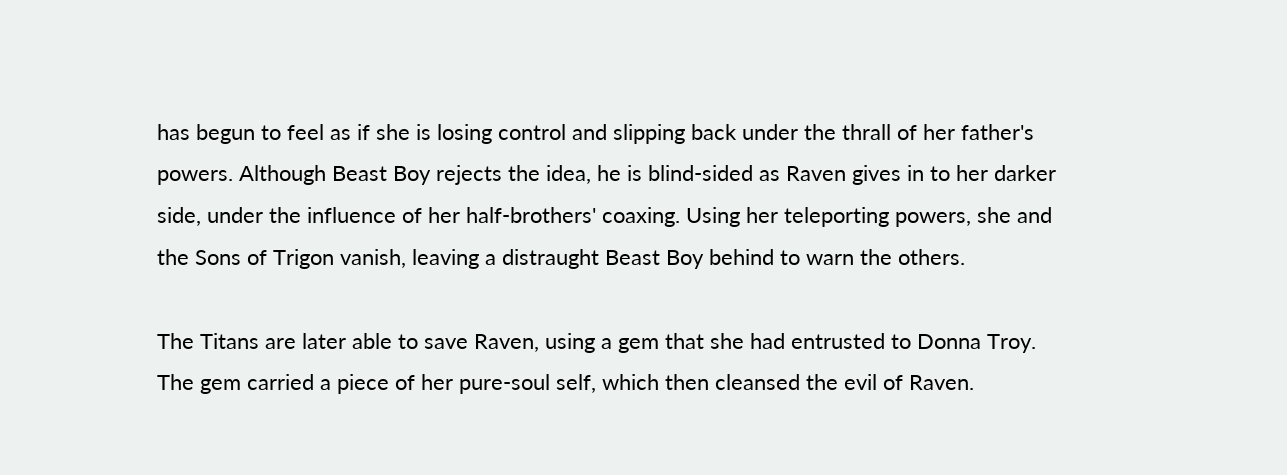has begun to feel as if she is losing control and slipping back under the thrall of her father's powers. Although Beast Boy rejects the idea, he is blind-sided as Raven gives in to her darker side, under the influence of her half-brothers' coaxing. Using her teleporting powers, she and the Sons of Trigon vanish, leaving a distraught Beast Boy behind to warn the others.

The Titans are later able to save Raven, using a gem that she had entrusted to Donna Troy. The gem carried a piece of her pure-soul self, which then cleansed the evil of Raven.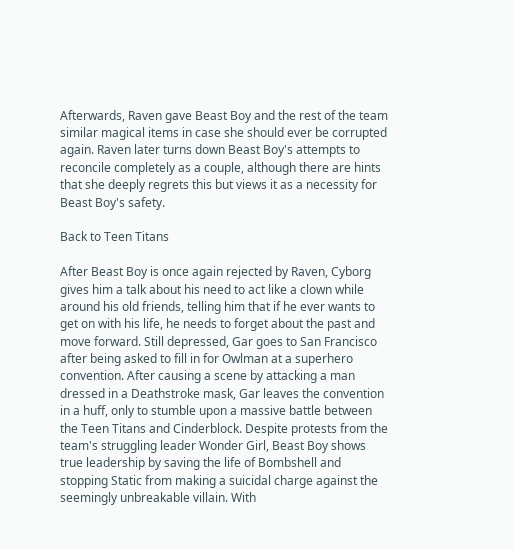Afterwards, Raven gave Beast Boy and the rest of the team similar magical items in case she should ever be corrupted again. Raven later turns down Beast Boy's attempts to reconcile completely as a couple, although there are hints that she deeply regrets this but views it as a necessity for Beast Boy's safety.

Back to Teen Titans

After Beast Boy is once again rejected by Raven, Cyborg gives him a talk about his need to act like a clown while around his old friends, telling him that if he ever wants to get on with his life, he needs to forget about the past and move forward. Still depressed, Gar goes to San Francisco after being asked to fill in for Owlman at a superhero convention. After causing a scene by attacking a man dressed in a Deathstroke mask, Gar leaves the convention in a huff, only to stumble upon a massive battle between the Teen Titans and Cinderblock. Despite protests from the team's struggling leader Wonder Girl, Beast Boy shows true leadership by saving the life of Bombshell and stopping Static from making a suicidal charge against the seemingly unbreakable villain. With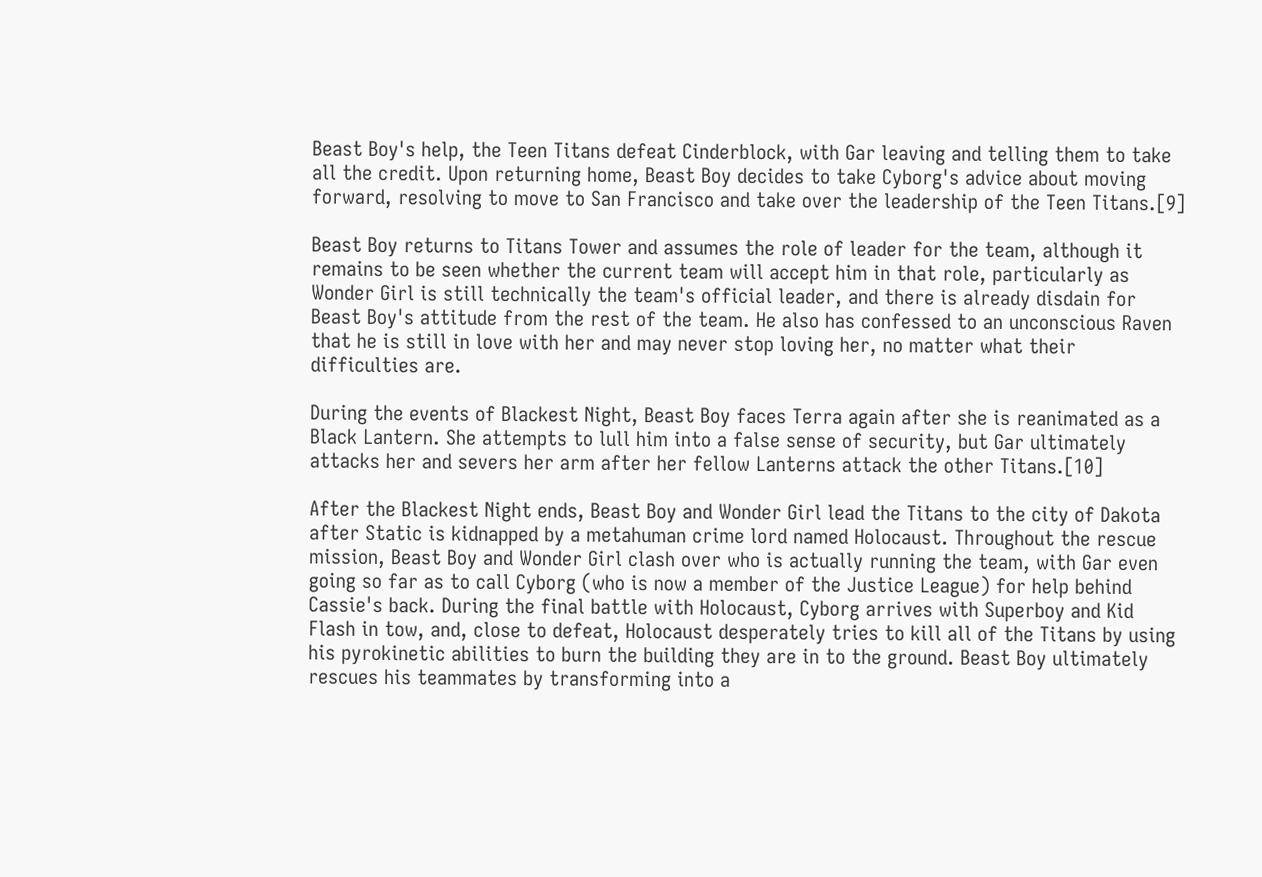Beast Boy's help, the Teen Titans defeat Cinderblock, with Gar leaving and telling them to take all the credit. Upon returning home, Beast Boy decides to take Cyborg's advice about moving forward, resolving to move to San Francisco and take over the leadership of the Teen Titans.[9]

Beast Boy returns to Titans Tower and assumes the role of leader for the team, although it remains to be seen whether the current team will accept him in that role, particularly as Wonder Girl is still technically the team's official leader, and there is already disdain for Beast Boy's attitude from the rest of the team. He also has confessed to an unconscious Raven that he is still in love with her and may never stop loving her, no matter what their difficulties are.

During the events of Blackest Night, Beast Boy faces Terra again after she is reanimated as a Black Lantern. She attempts to lull him into a false sense of security, but Gar ultimately attacks her and severs her arm after her fellow Lanterns attack the other Titans.[10]

After the Blackest Night ends, Beast Boy and Wonder Girl lead the Titans to the city of Dakota after Static is kidnapped by a metahuman crime lord named Holocaust. Throughout the rescue mission, Beast Boy and Wonder Girl clash over who is actually running the team, with Gar even going so far as to call Cyborg (who is now a member of the Justice League) for help behind Cassie's back. During the final battle with Holocaust, Cyborg arrives with Superboy and Kid Flash in tow, and, close to defeat, Holocaust desperately tries to kill all of the Titans by using his pyrokinetic abilities to burn the building they are in to the ground. Beast Boy ultimately rescues his teammates by transforming into a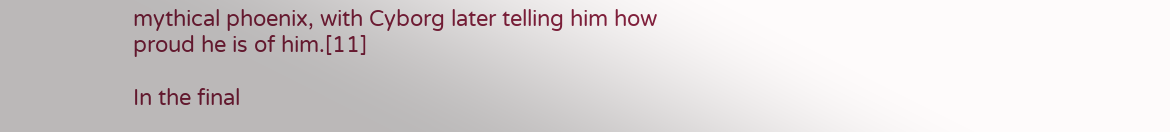mythical phoenix, with Cyborg later telling him how proud he is of him.[11]

In the final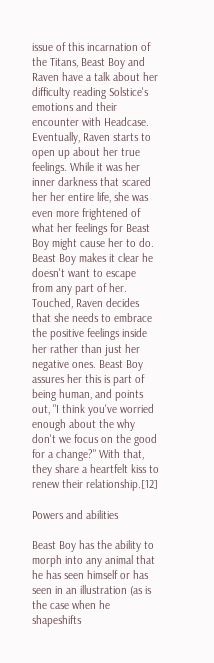issue of this incarnation of the Titans, Beast Boy and Raven have a talk about her difficulty reading Solstice's emotions and their encounter with Headcase. Eventually, Raven starts to open up about her true feelings. While it was her inner darkness that scared her her entire life, she was even more frightened of what her feelings for Beast Boy might cause her to do. Beast Boy makes it clear he doesn't want to escape from any part of her. Touched, Raven decides that she needs to embrace the positive feelings inside her rather than just her negative ones. Beast Boy assures her this is part of being human, and points out, "I think you've worried enough about the why don't we focus on the good for a change?" With that, they share a heartfelt kiss to renew their relationship.[12]

Powers and abilities

Beast Boy has the ability to morph into any animal that he has seen himself or has seen in an illustration (as is the case when he shapeshifts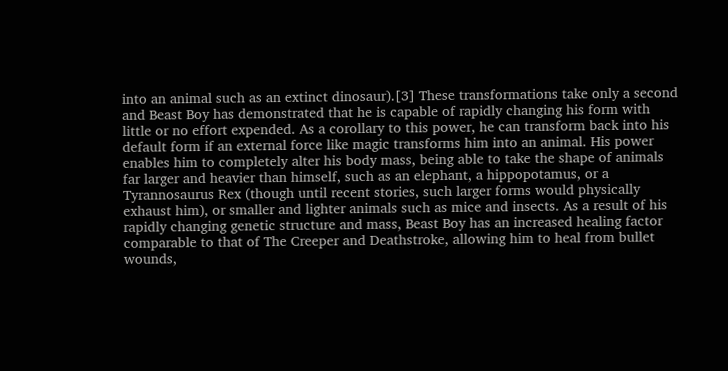into an animal such as an extinct dinosaur).[3] These transformations take only a second and Beast Boy has demonstrated that he is capable of rapidly changing his form with little or no effort expended. As a corollary to this power, he can transform back into his default form if an external force like magic transforms him into an animal. His power enables him to completely alter his body mass, being able to take the shape of animals far larger and heavier than himself, such as an elephant, a hippopotamus, or a Tyrannosaurus Rex (though until recent stories, such larger forms would physically exhaust him), or smaller and lighter animals such as mice and insects. As a result of his rapidly changing genetic structure and mass, Beast Boy has an increased healing factor comparable to that of The Creeper and Deathstroke, allowing him to heal from bullet wounds,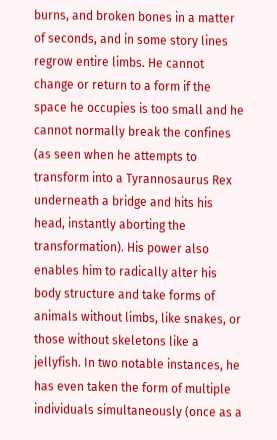burns, and broken bones in a matter of seconds, and in some story lines regrow entire limbs. He cannot change or return to a form if the space he occupies is too small and he cannot normally break the confines (as seen when he attempts to transform into a Tyrannosaurus Rex underneath a bridge and hits his head, instantly aborting the transformation). His power also enables him to radically alter his body structure and take forms of animals without limbs, like snakes, or those without skeletons like a jellyfish. In two notable instances, he has even taken the form of multiple individuals simultaneously (once as a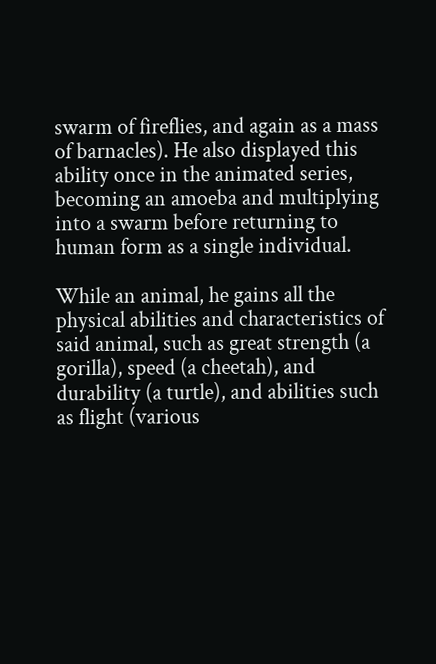swarm of fireflies, and again as a mass of barnacles). He also displayed this ability once in the animated series, becoming an amoeba and multiplying into a swarm before returning to human form as a single individual.

While an animal, he gains all the physical abilities and characteristics of said animal, such as great strength (a gorilla), speed (a cheetah), and durability (a turtle), and abilities such as flight (various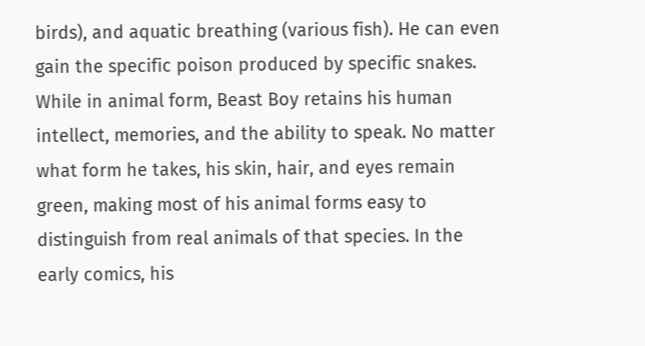birds), and aquatic breathing (various fish). He can even gain the specific poison produced by specific snakes. While in animal form, Beast Boy retains his human intellect, memories, and the ability to speak. No matter what form he takes, his skin, hair, and eyes remain green, making most of his animal forms easy to distinguish from real animals of that species. In the early comics, his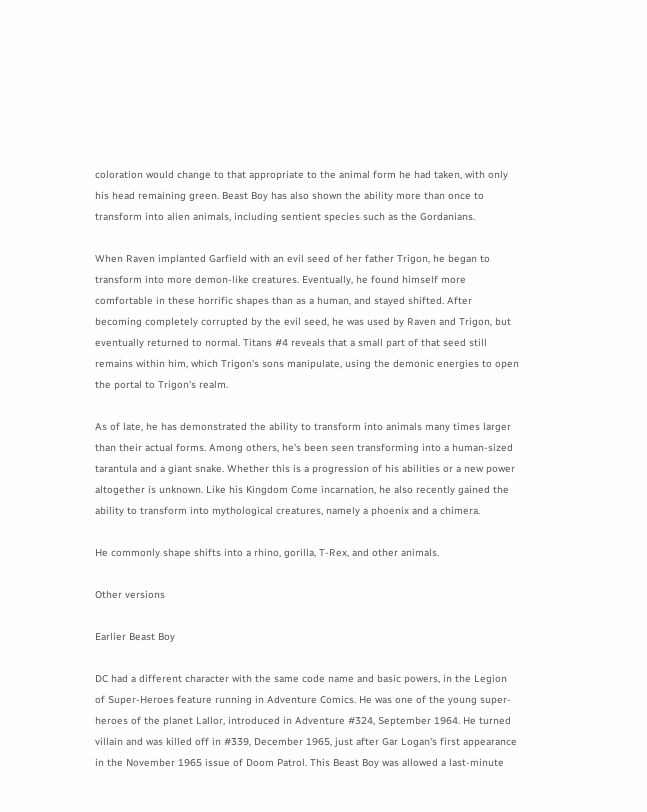coloration would change to that appropriate to the animal form he had taken, with only his head remaining green. Beast Boy has also shown the ability more than once to transform into alien animals, including sentient species such as the Gordanians.

When Raven implanted Garfield with an evil seed of her father Trigon, he began to transform into more demon-like creatures. Eventually, he found himself more comfortable in these horrific shapes than as a human, and stayed shifted. After becoming completely corrupted by the evil seed, he was used by Raven and Trigon, but eventually returned to normal. Titans #4 reveals that a small part of that seed still remains within him, which Trigon's sons manipulate, using the demonic energies to open the portal to Trigon's realm.

As of late, he has demonstrated the ability to transform into animals many times larger than their actual forms. Among others, he's been seen transforming into a human-sized tarantula and a giant snake. Whether this is a progression of his abilities or a new power altogether is unknown. Like his Kingdom Come incarnation, he also recently gained the ability to transform into mythological creatures, namely a phoenix and a chimera.

He commonly shape shifts into a rhino, gorilla, T-Rex, and other animals.

Other versions

Earlier Beast Boy

DC had a different character with the same code name and basic powers, in the Legion of Super-Heroes feature running in Adventure Comics. He was one of the young super-heroes of the planet Lallor, introduced in Adventure #324, September 1964. He turned villain and was killed off in #339, December 1965, just after Gar Logan's first appearance in the November 1965 issue of Doom Patrol. This Beast Boy was allowed a last-minute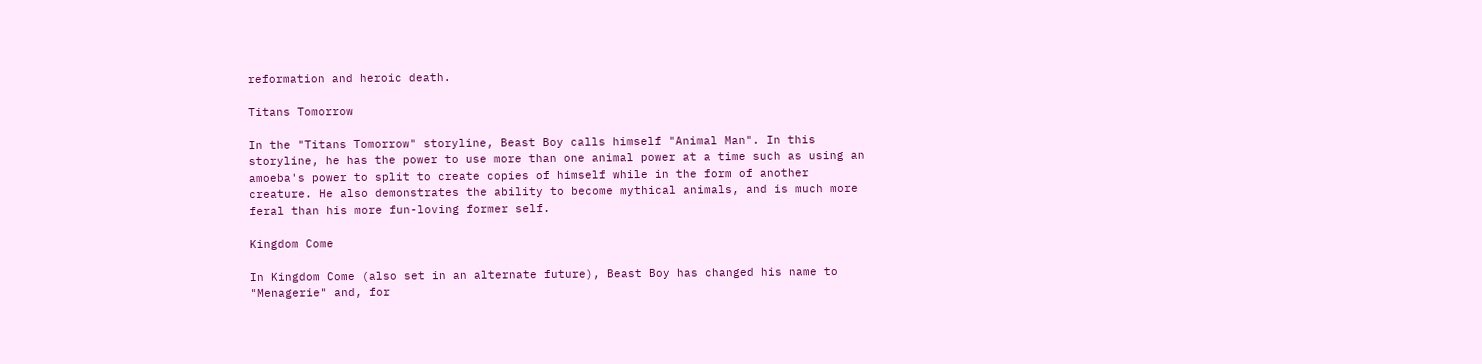reformation and heroic death.

Titans Tomorrow

In the "Titans Tomorrow" storyline, Beast Boy calls himself "Animal Man". In this storyline, he has the power to use more than one animal power at a time such as using an amoeba's power to split to create copies of himself while in the form of another creature. He also demonstrates the ability to become mythical animals, and is much more feral than his more fun-loving former self.

Kingdom Come

In Kingdom Come (also set in an alternate future), Beast Boy has changed his name to "Menagerie" and, for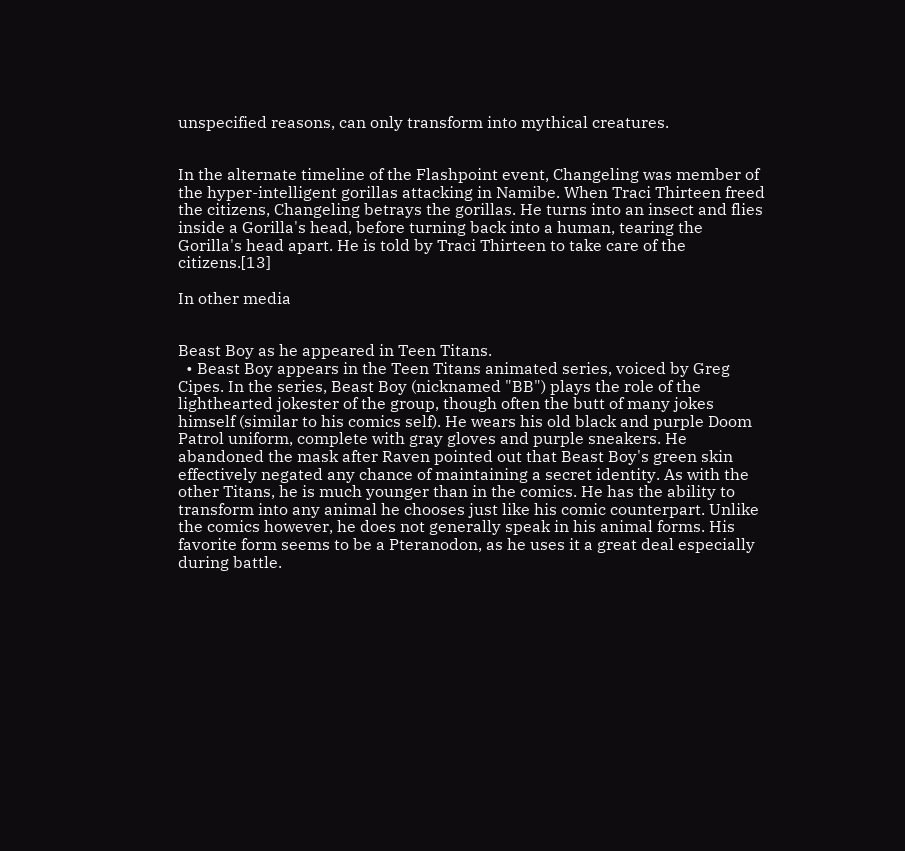unspecified reasons, can only transform into mythical creatures.


In the alternate timeline of the Flashpoint event, Changeling was member of the hyper-intelligent gorillas attacking in Namibe. When Traci Thirteen freed the citizens, Changeling betrays the gorillas. He turns into an insect and flies inside a Gorilla's head, before turning back into a human, tearing the Gorilla's head apart. He is told by Traci Thirteen to take care of the citizens.[13]

In other media


Beast Boy as he appeared in Teen Titans.
  • Beast Boy appears in the Teen Titans animated series, voiced by Greg Cipes. In the series, Beast Boy (nicknamed "BB") plays the role of the lighthearted jokester of the group, though often the butt of many jokes himself (similar to his comics self). He wears his old black and purple Doom Patrol uniform, complete with gray gloves and purple sneakers. He abandoned the mask after Raven pointed out that Beast Boy's green skin effectively negated any chance of maintaining a secret identity. As with the other Titans, he is much younger than in the comics. He has the ability to transform into any animal he chooses just like his comic counterpart. Unlike the comics however, he does not generally speak in his animal forms. His favorite form seems to be a Pteranodon, as he uses it a great deal especially during battle.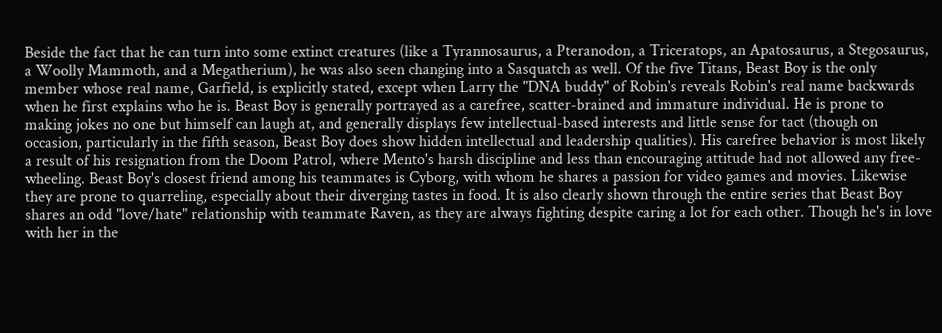Beside the fact that he can turn into some extinct creatures (like a Tyrannosaurus, a Pteranodon, a Triceratops, an Apatosaurus, a Stegosaurus, a Woolly Mammoth, and a Megatherium), he was also seen changing into a Sasquatch as well. Of the five Titans, Beast Boy is the only member whose real name, Garfield, is explicitly stated, except when Larry the "DNA buddy" of Robin's reveals Robin's real name backwards when he first explains who he is. Beast Boy is generally portrayed as a carefree, scatter-brained and immature individual. He is prone to making jokes no one but himself can laugh at, and generally displays few intellectual-based interests and little sense for tact (though on occasion, particularly in the fifth season, Beast Boy does show hidden intellectual and leadership qualities). His carefree behavior is most likely a result of his resignation from the Doom Patrol, where Mento's harsh discipline and less than encouraging attitude had not allowed any free-wheeling. Beast Boy's closest friend among his teammates is Cyborg, with whom he shares a passion for video games and movies. Likewise they are prone to quarreling, especially about their diverging tastes in food. It is also clearly shown through the entire series that Beast Boy shares an odd "love/hate" relationship with teammate Raven, as they are always fighting despite caring a lot for each other. Though he's in love with her in the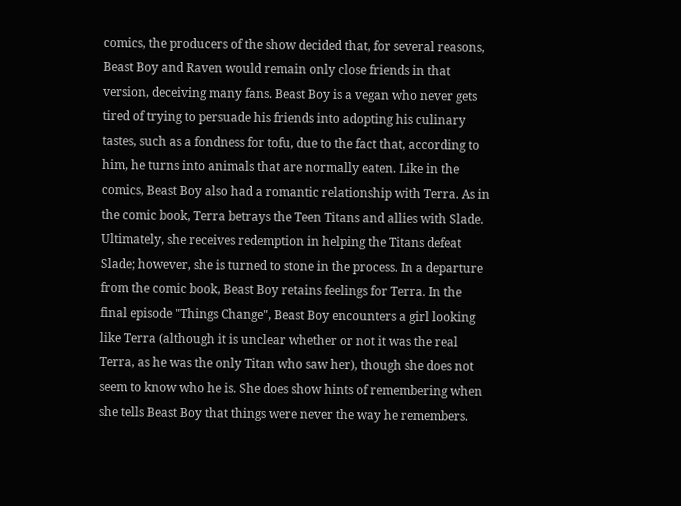comics, the producers of the show decided that, for several reasons, Beast Boy and Raven would remain only close friends in that version, deceiving many fans. Beast Boy is a vegan who never gets tired of trying to persuade his friends into adopting his culinary tastes, such as a fondness for tofu, due to the fact that, according to him, he turns into animals that are normally eaten. Like in the comics, Beast Boy also had a romantic relationship with Terra. As in the comic book, Terra betrays the Teen Titans and allies with Slade. Ultimately, she receives redemption in helping the Titans defeat Slade; however, she is turned to stone in the process. In a departure from the comic book, Beast Boy retains feelings for Terra. In the final episode "Things Change", Beast Boy encounters a girl looking like Terra (although it is unclear whether or not it was the real Terra, as he was the only Titan who saw her), though she does not seem to know who he is. She does show hints of remembering when she tells Beast Boy that things were never the way he remembers.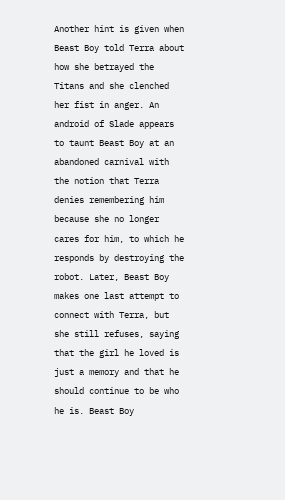Another hint is given when Beast Boy told Terra about how she betrayed the Titans and she clenched her fist in anger. An android of Slade appears to taunt Beast Boy at an abandoned carnival with the notion that Terra denies remembering him because she no longer cares for him, to which he responds by destroying the robot. Later, Beast Boy makes one last attempt to connect with Terra, but she still refuses, saying that the girl he loved is just a memory and that he should continue to be who he is. Beast Boy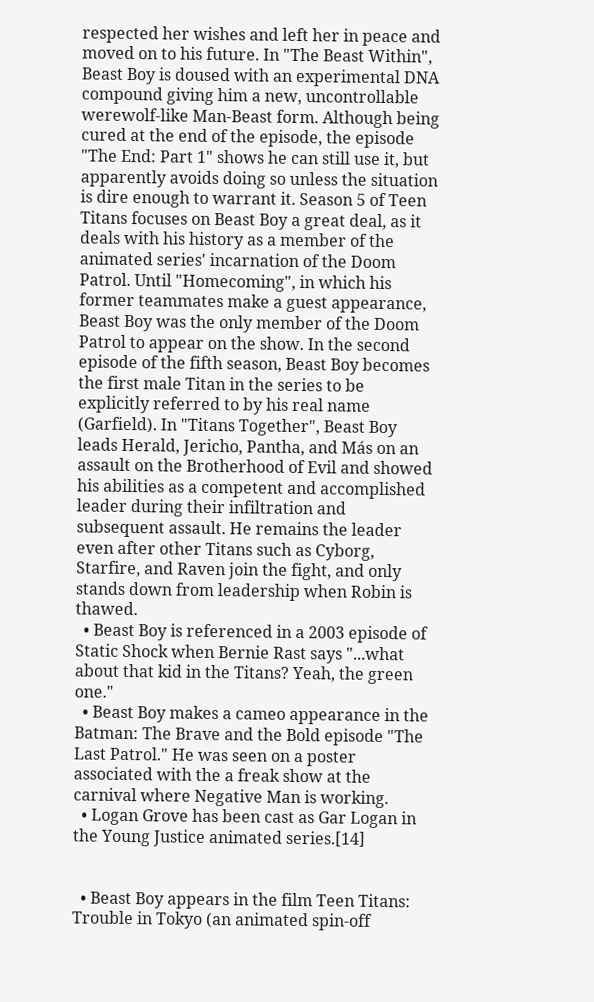respected her wishes and left her in peace and moved on to his future. In "The Beast Within", Beast Boy is doused with an experimental DNA compound giving him a new, uncontrollable werewolf-like Man-Beast form. Although being cured at the end of the episode, the episode "The End: Part 1" shows he can still use it, but apparently avoids doing so unless the situation is dire enough to warrant it. Season 5 of Teen Titans focuses on Beast Boy a great deal, as it deals with his history as a member of the animated series' incarnation of the Doom Patrol. Until "Homecoming", in which his former teammates make a guest appearance, Beast Boy was the only member of the Doom Patrol to appear on the show. In the second episode of the fifth season, Beast Boy becomes the first male Titan in the series to be explicitly referred to by his real name (Garfield). In "Titans Together", Beast Boy leads Herald, Jericho, Pantha, and Más on an assault on the Brotherhood of Evil and showed his abilities as a competent and accomplished leader during their infiltration and subsequent assault. He remains the leader even after other Titans such as Cyborg, Starfire, and Raven join the fight, and only stands down from leadership when Robin is thawed.
  • Beast Boy is referenced in a 2003 episode of Static Shock when Bernie Rast says "...what about that kid in the Titans? Yeah, the green one."
  • Beast Boy makes a cameo appearance in the Batman: The Brave and the Bold episode "The Last Patrol." He was seen on a poster associated with the a freak show at the carnival where Negative Man is working.
  • Logan Grove has been cast as Gar Logan in the Young Justice animated series.[14]


  • Beast Boy appears in the film Teen Titans: Trouble in Tokyo (an animated spin-off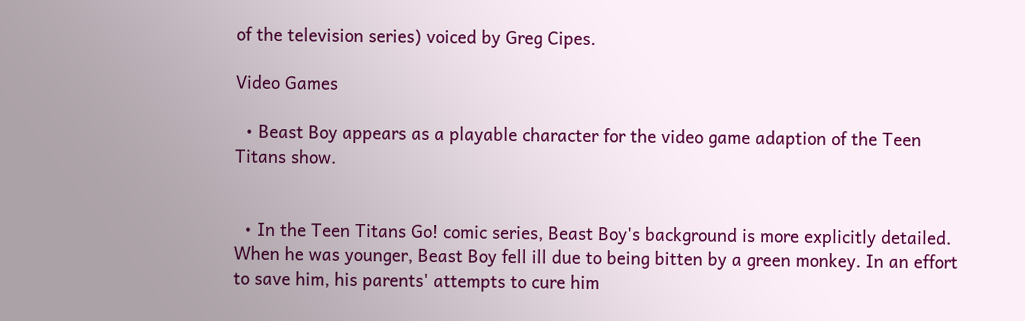of the television series) voiced by Greg Cipes.

Video Games

  • Beast Boy appears as a playable character for the video game adaption of the Teen Titans show.


  • In the Teen Titans Go! comic series, Beast Boy's background is more explicitly detailed. When he was younger, Beast Boy fell ill due to being bitten by a green monkey. In an effort to save him, his parents' attempts to cure him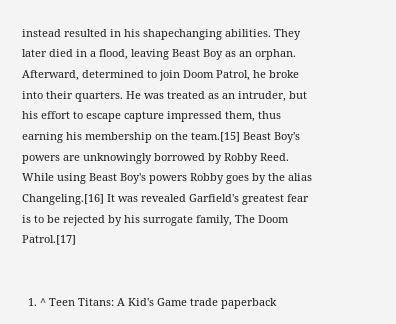instead resulted in his shapechanging abilities. They later died in a flood, leaving Beast Boy as an orphan. Afterward, determined to join Doom Patrol, he broke into their quarters. He was treated as an intruder, but his effort to escape capture impressed them, thus earning his membership on the team.[15] Beast Boy's powers are unknowingly borrowed by Robby Reed. While using Beast Boy's powers Robby goes by the alias Changeling.[16] It was revealed Garfield's greatest fear is to be rejected by his surrogate family, The Doom Patrol.[17]


  1. ^ Teen Titans: A Kid's Game trade paperback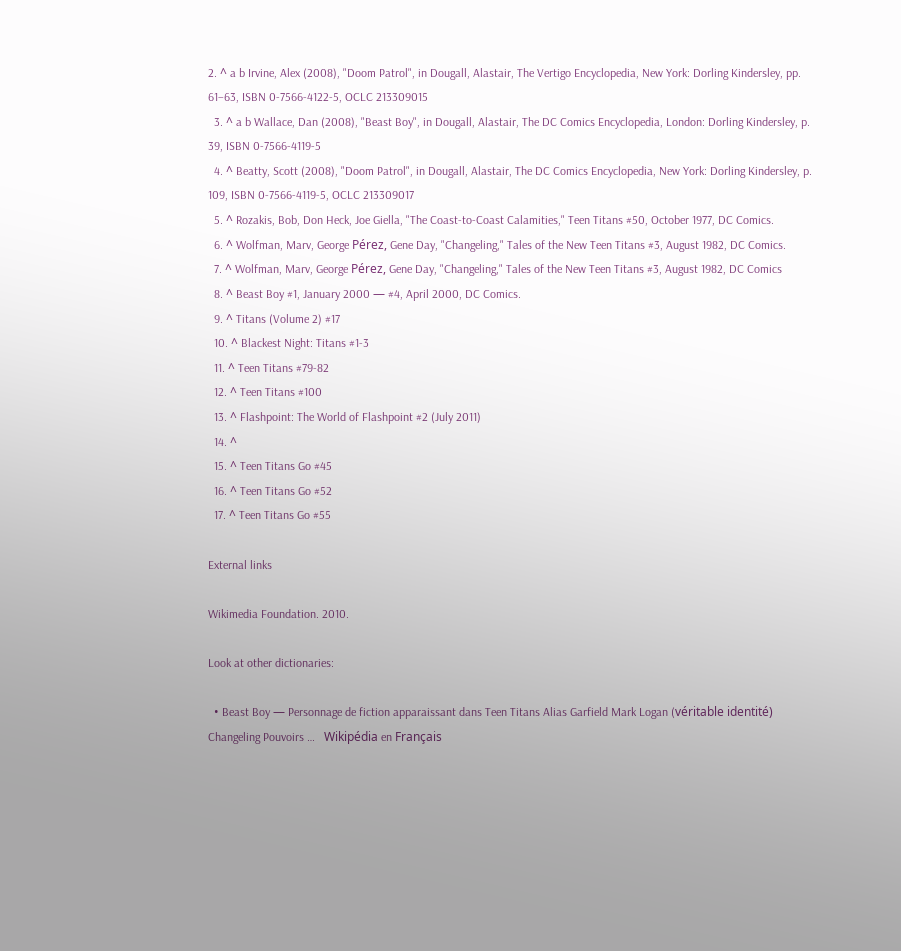2. ^ a b Irvine, Alex (2008), "Doom Patrol", in Dougall, Alastair, The Vertigo Encyclopedia, New York: Dorling Kindersley, pp. 61–63, ISBN 0-7566-4122-5, OCLC 213309015
  3. ^ a b Wallace, Dan (2008), "Beast Boy", in Dougall, Alastair, The DC Comics Encyclopedia, London: Dorling Kindersley, p. 39, ISBN 0-7566-4119-5
  4. ^ Beatty, Scott (2008), "Doom Patrol", in Dougall, Alastair, The DC Comics Encyclopedia, New York: Dorling Kindersley, p. 109, ISBN 0-7566-4119-5, OCLC 213309017
  5. ^ Rozakis, Bob, Don Heck, Joe Giella, "The Coast-to-Coast Calamities," Teen Titans #50, October 1977, DC Comics.
  6. ^ Wolfman, Marv, George Pérez, Gene Day, "Changeling," Tales of the New Teen Titans #3, August 1982, DC Comics.
  7. ^ Wolfman, Marv, George Pérez, Gene Day, "Changeling," Tales of the New Teen Titans #3, August 1982, DC Comics
  8. ^ Beast Boy #1, January 2000 — #4, April 2000, DC Comics.
  9. ^ Titans (Volume 2) #17
  10. ^ Blackest Night: Titans #1-3
  11. ^ Teen Titans #79-82
  12. ^ Teen Titans #100
  13. ^ Flashpoint: The World of Flashpoint #2 (July 2011)
  14. ^
  15. ^ Teen Titans Go #45
  16. ^ Teen Titans Go #52
  17. ^ Teen Titans Go #55

External links

Wikimedia Foundation. 2010.

Look at other dictionaries:

  • Beast Boy — Personnage de fiction apparaissant dans Teen Titans Alias Garfield Mark Logan (véritable identité) Changeling Pouvoirs …   Wikipédia en Français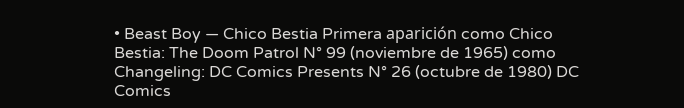• Beast Boy — Chico Bestia Primera aparición como Chico Bestia: The Doom Patrol N° 99 (noviembre de 1965) como Changeling: DC Comics Presents N° 26 (octubre de 1980) DC Comics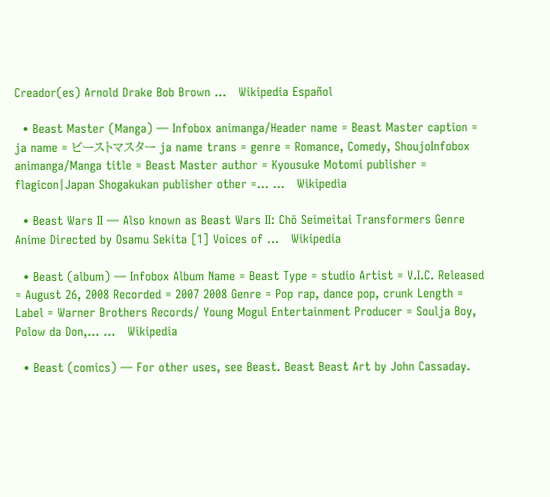Creador(es) Arnold Drake Bob Brown …   Wikipedia Español

  • Beast Master (Manga) — Infobox animanga/Header name = Beast Master caption = ja name = ビーストマスター ja name trans = genre = Romance, Comedy, ShoujoInfobox animanga/Manga title = Beast Master author = Kyousuke Motomi publisher = flagicon|Japan Shogakukan publisher other =… …   Wikipedia

  • Beast Wars II — Also known as Beast Wars II: Chō Seimeitai Transformers Genre Anime Directed by Osamu Sekita [1] Voices of …   Wikipedia

  • Beast (album) — Infobox Album Name = Beast Type = studio Artist = V.I.C. Released = August 26, 2008 Recorded = 2007 2008 Genre = Pop rap, dance pop, crunk Length = Label = Warner Brothers Records/ Young Mogul Entertainment Producer = Soulja Boy, Polow da Don,… …   Wikipedia

  • Beast (comics) — For other uses, see Beast. Beast Beast Art by John Cassaday.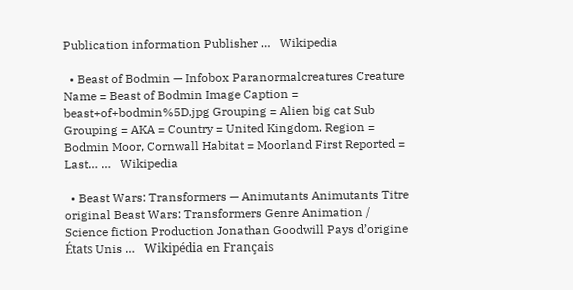Publication information Publisher …   Wikipedia

  • Beast of Bodmin — Infobox Paranormalcreatures Creature Name = Beast of Bodmin Image Caption = beast+of+bodmin%5D.jpg Grouping = Alien big cat Sub Grouping = AKA = Country = United Kingdom. Region = Bodmin Moor, Cornwall Habitat = Moorland First Reported = Last… …   Wikipedia

  • Beast Wars: Transformers — Animutants Animutants Titre original Beast Wars: Transformers Genre Animation / Science fiction Production Jonathan Goodwill Pays d’origine  États Unis …   Wikipédia en Français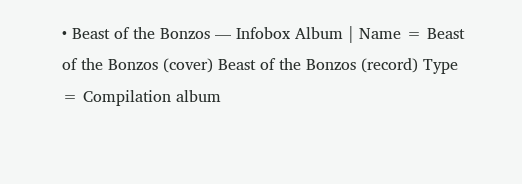• Beast of the Bonzos — Infobox Album | Name = Beast of the Bonzos (cover) Beast of the Bonzos (record) Type = Compilation album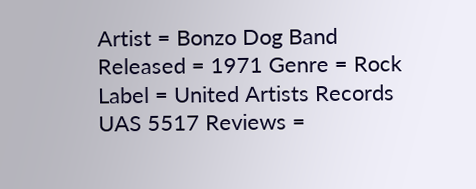Artist = Bonzo Dog Band Released = 1971 Genre = Rock Label = United Artists Records UAS 5517 Reviews =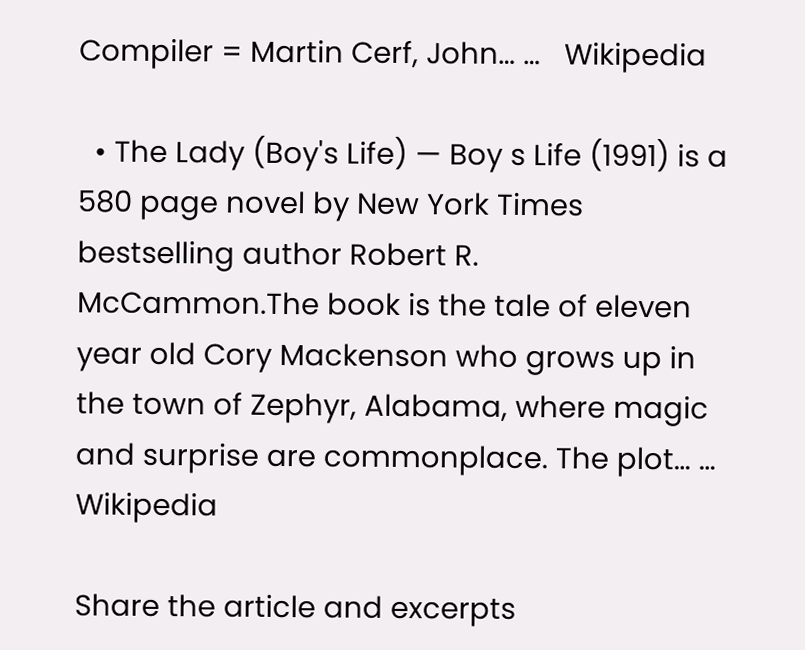Compiler = Martin Cerf, John… …   Wikipedia

  • The Lady (Boy's Life) — Boy s Life (1991) is a 580 page novel by New York Times bestselling author Robert R. McCammon.The book is the tale of eleven year old Cory Mackenson who grows up in the town of Zephyr, Alabama, where magic and surprise are commonplace. The plot… …   Wikipedia

Share the article and excerpts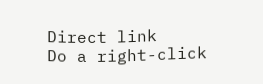Direct link
Do a right-click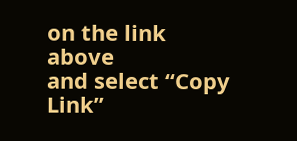on the link above
and select “Copy Link”